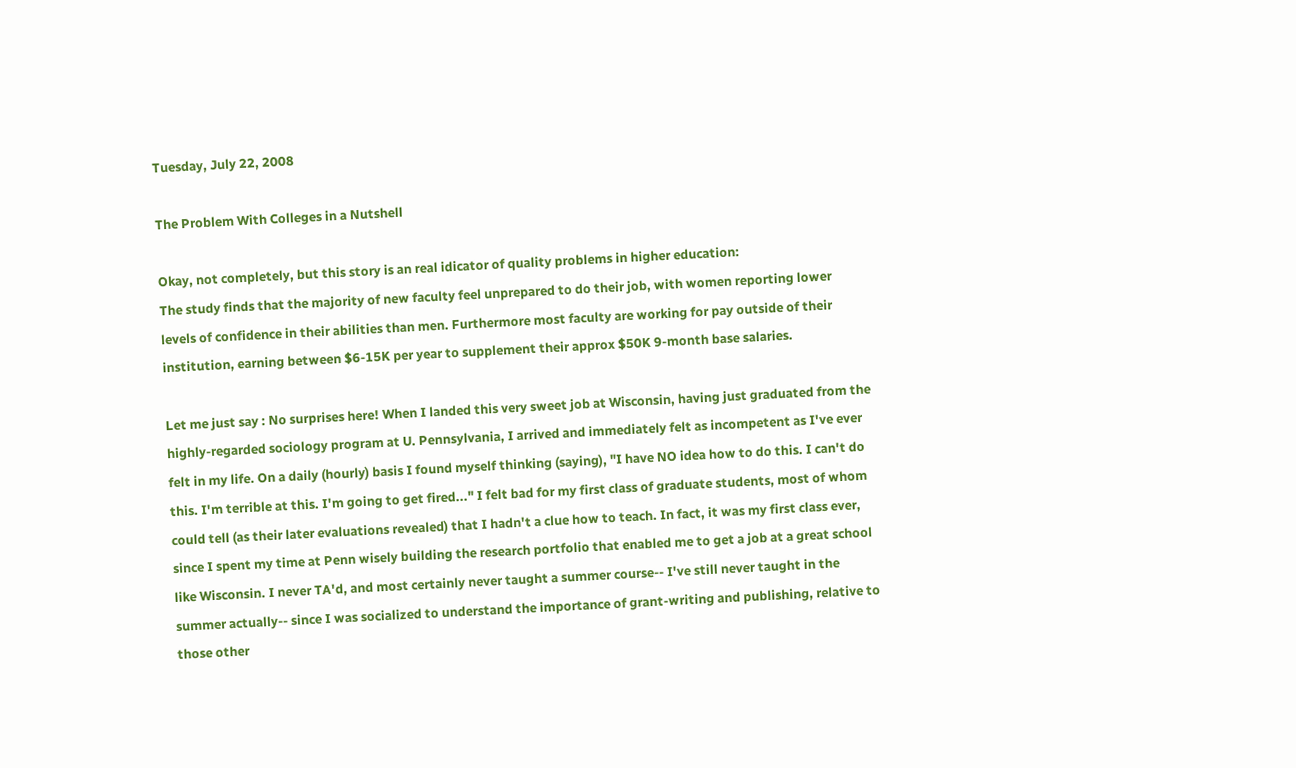Tuesday, July 22, 2008

The Problem With Colleges in a Nutshell

Okay, not completely, but this story is an real idicator of quality problems in higher education:
The study finds that the majority of new faculty feel unprepared to do their job, with women reporting lower levels of confidence in their abilities than men. Furthermore most faculty are working for pay outside of their institution, earning between $6-15K per year to supplement their approx $50K 9-month base salaries.

Let me just say : No surprises here! When I landed this very sweet job at Wisconsin, having just graduated from the highly-regarded sociology program at U. Pennsylvania, I arrived and immediately felt as incompetent as I've ever felt in my life. On a daily (hourly) basis I found myself thinking (saying), "I have NO idea how to do this. I can't do this. I'm terrible at this. I'm going to get fired..." I felt bad for my first class of graduate students, most of whom could tell (as their later evaluations revealed) that I hadn't a clue how to teach. In fact, it was my first class ever, since I spent my time at Penn wisely building the research portfolio that enabled me to get a job at a great school like Wisconsin. I never TA'd, and most certainly never taught a summer course-- I've still never taught in the summer actually-- since I was socialized to understand the importance of grant-writing and publishing, relative to those other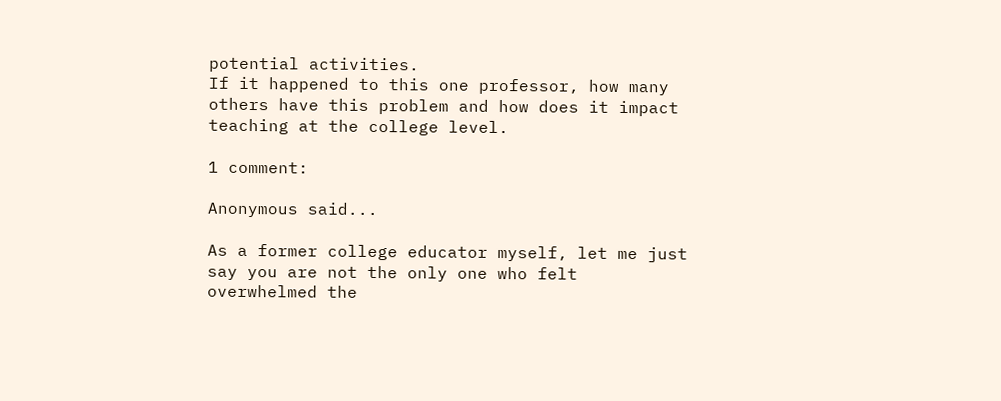potential activities.
If it happened to this one professor, how many others have this problem and how does it impact teaching at the college level.

1 comment:

Anonymous said...

As a former college educator myself, let me just say you are not the only one who felt overwhelmed the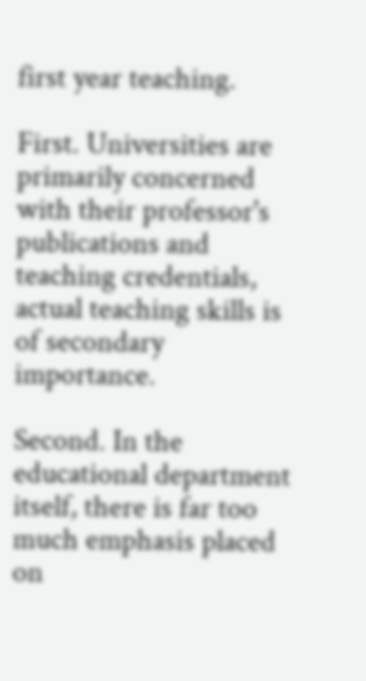first year teaching.

First. Universities are primarily concerned with their professor's publications and teaching credentials, actual teaching skills is of secondary importance.

Second. In the educational department itself, there is far too much emphasis placed on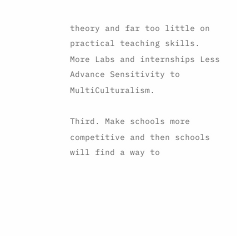theory and far too little on practical teaching skills. More Labs and internships Less Advance Sensitivity to MultiCulturalism.

Third. Make schools more competitive and then schools will find a way to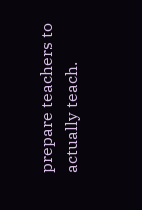prepare teachers to actually teach.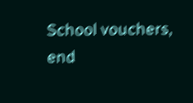School vouchers, end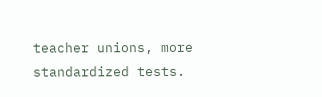teacher unions, more standardized tests.